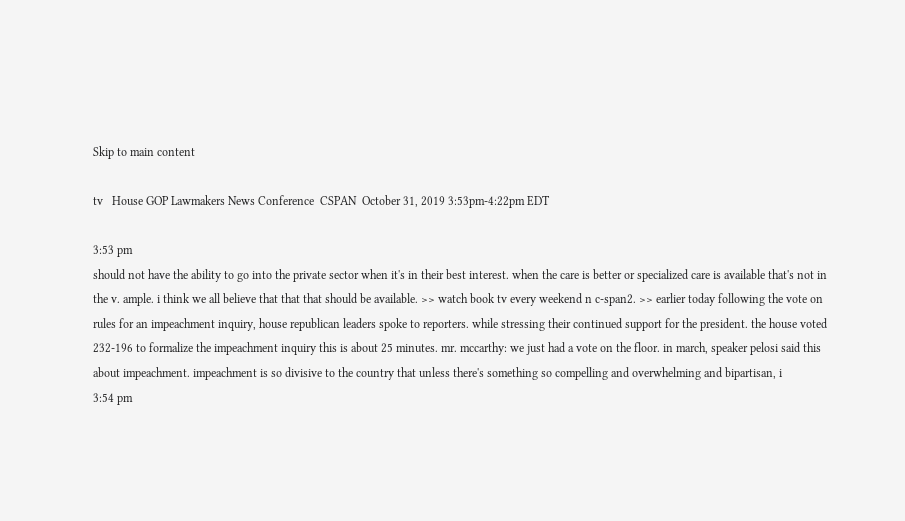Skip to main content

tv   House GOP Lawmakers News Conference  CSPAN  October 31, 2019 3:53pm-4:22pm EDT

3:53 pm
should not have the ability to go into the private sector when it's in their best interest. when the care is better or specialized care is available that's not in the v. ample. i think we all believe that that that should be available. >> watch book tv every weekend n c-span2. >> earlier today following the vote on rules for an impeachment inquiry, house republican leaders spoke to reporters. while stressing their continued support for the president. the house voted 232-196 to formalize the impeachment inquiry this is about 25 minutes. mr. mccarthy: we just had a vote on the floor. in march, speaker pelosi said this about impeachment. impeachment is so divisive to the country that unless there's something so compelling and overwhelming and bipartisan, i
3:54 pm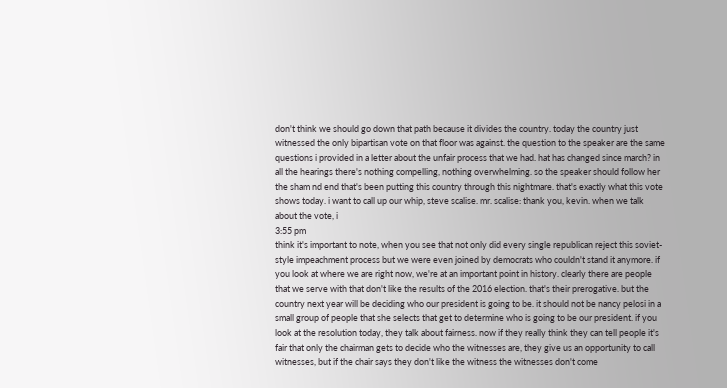don't think we should go down that path because it divides the country. today the country just witnessed the only bipartisan vote on that floor was against. the question to the speaker are the same questions i provided in a letter about the unfair process that we had. hat has changed since march? in all the hearings there's nothing compelling, nothing overwhelming. so the speaker should follow her the sham nd end that's been putting this country through this nightmare. that's exactly what this vote shows today. i want to call up our whip, steve scalise. mr. scalise: thank you, kevin. when we talk about the vote, i
3:55 pm
think it's important to note, when you see that not only did every single republican reject this soviet-style impeachment process but we were even joined by democrats who couldn't stand it anymore. if you look at where we are right now, we're at an important point in history. clearly there are people that we serve with that don't like the results of the 2016 election. that's their prerogative. but the country next year will be deciding who our president is going to be. it should not be nancy pelosi in a small group of people that she selects that get to determine who is going to be our president. if you look at the resolution today, they talk about fairness. now if they really think they can tell people it's fair that only the chairman gets to decide who the witnesses are, they give us an opportunity to call witnesses, but if the chair says they don't like the witness the witnesses don't come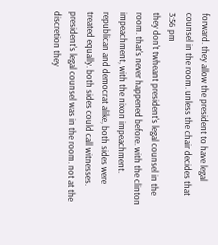forward. they allow the president to have legal counsel in the room. unless the chair decides that
3:56 pm
they don't twheant president's legal counsel in the room. that's never happened before. with the clinton impeachment, with the nixon impeachment. republican and democrat alike, both sides were treated equally. both sides could call witnesses. president's legal counsel was in the room. not at the discretion they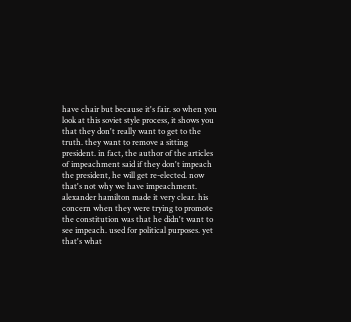have chair but because it's fair. so when you look at this soviet style process, it shows you that they don't really want to get to the truth. they want to remove a sitting president. in fact, the author of the articles of impeachment said if they don't impeach the president, he will get re-elected. now that's not why we have impeachment. alexander hamilton made it very clear. his concern when they were trying to promote the constitution was that he didn't want to see impeach. used for political purposes. yet that's what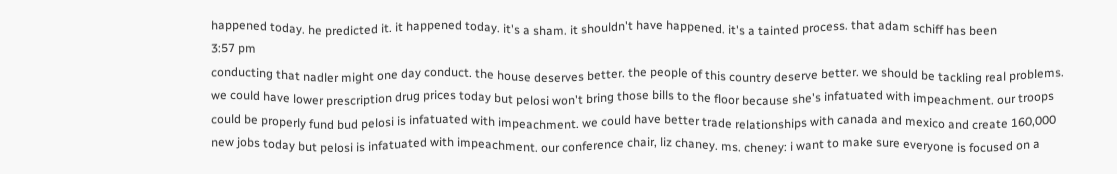happened today. he predicted it. it happened today. it's a sham. it shouldn't have happened. it's a tainted process. that adam schiff has been
3:57 pm
conducting that nadler might one day conduct. the house deserves better. the people of this country deserve better. we should be tackling real problems. we could have lower prescription drug prices today but pelosi won't bring those bills to the floor because she's infatuated with impeachment. our troops could be properly fund bud pelosi is infatuated with impeachment. we could have better trade relationships with canada and mexico and create 160,000 new jobs today but pelosi is infatuated with impeachment. our conference chair, liz chaney. ms. cheney: i want to make sure everyone is focused on a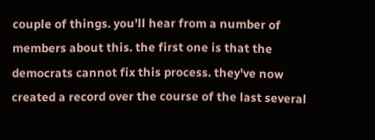couple of things. you'll hear from a number of members about this. the first one is that the democrats cannot fix this process. they've now created a record over the course of the last several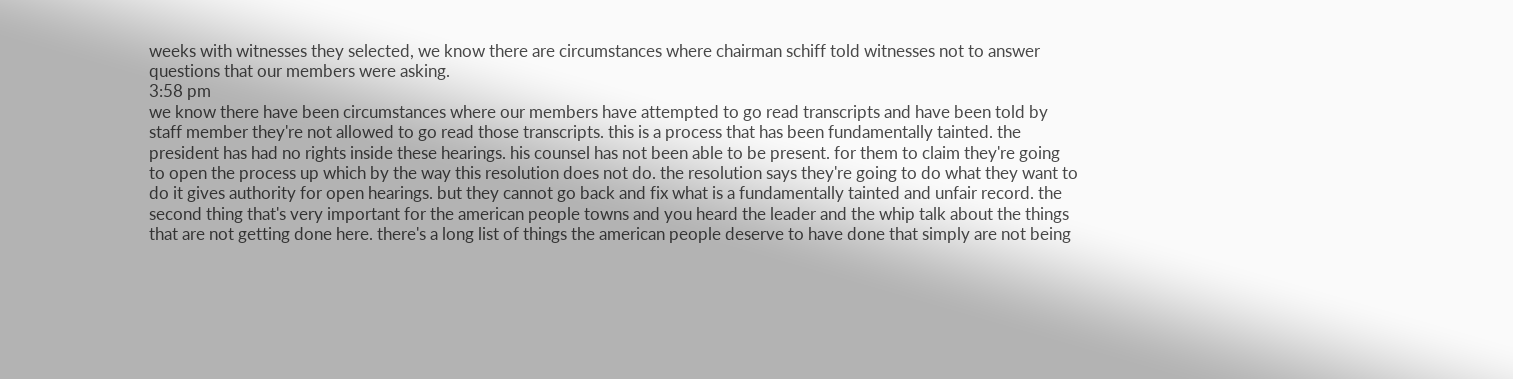weeks with witnesses they selected, we know there are circumstances where chairman schiff told witnesses not to answer questions that our members were asking.
3:58 pm
we know there have been circumstances where our members have attempted to go read transcripts and have been told by staff member they're not allowed to go read those transcripts. this is a process that has been fundamentally tainted. the president has had no rights inside these hearings. his counsel has not been able to be present. for them to claim they're going to open the process up which by the way this resolution does not do. the resolution says they're going to do what they want to do it gives authority for open hearings. but they cannot go back and fix what is a fundamentally tainted and unfair record. the second thing that's very important for the american people towns and you heard the leader and the whip talk about the things that are not getting done here. there's a long list of things the american people deserve to have done that simply are not being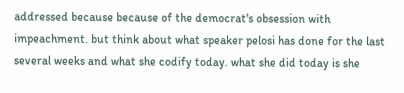addressed because because of the democrat's obsession with impeachment. but think about what speaker pelosi has done for the last several weeks and what she codify today. what she did today is she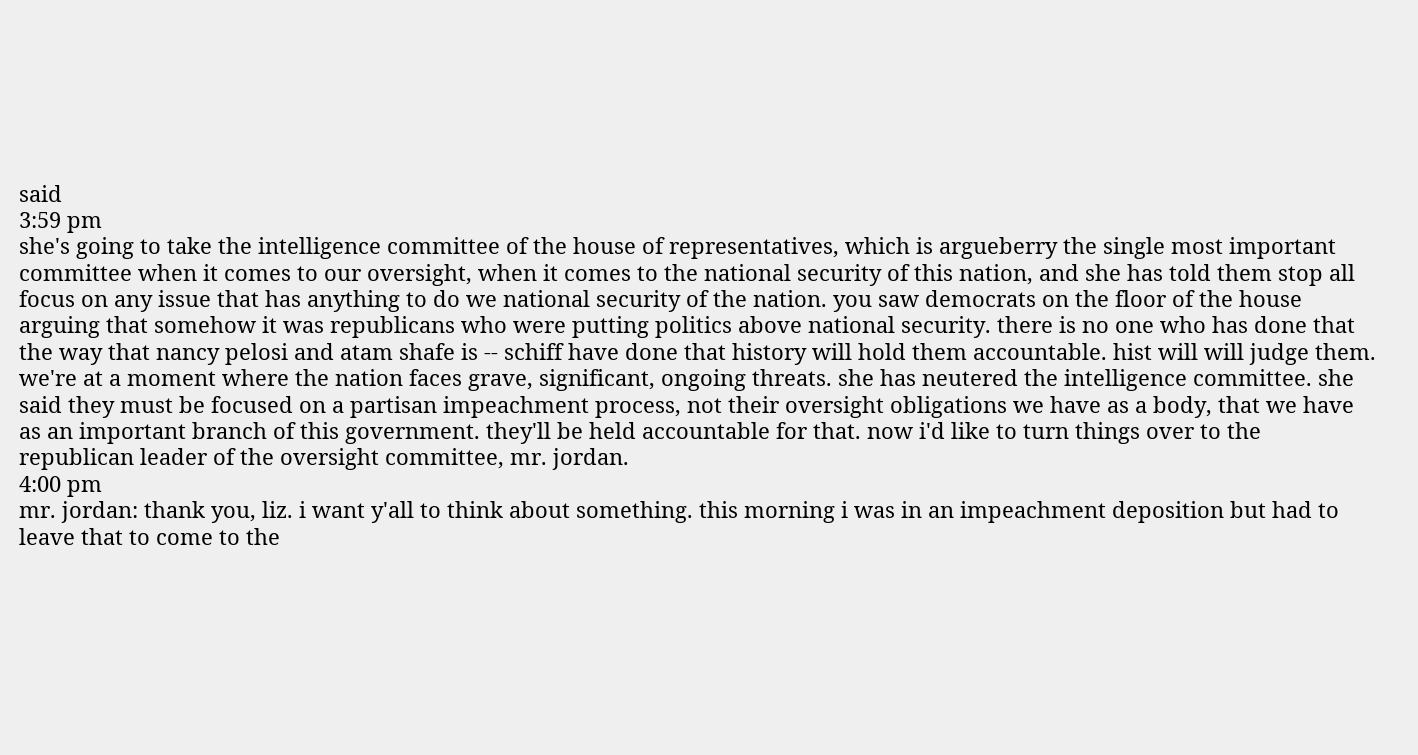said
3:59 pm
she's going to take the intelligence committee of the house of representatives, which is argueberry the single most important committee when it comes to our oversight, when it comes to the national security of this nation, and she has told them stop all focus on any issue that has anything to do we national security of the nation. you saw democrats on the floor of the house arguing that somehow it was republicans who were putting politics above national security. there is no one who has done that the way that nancy pelosi and atam shafe is -- schiff have done that history will hold them accountable. hist will will judge them. we're at a moment where the nation faces grave, significant, ongoing threats. she has neutered the intelligence committee. she said they must be focused on a partisan impeachment process, not their oversight obligations we have as a body, that we have as an important branch of this government. they'll be held accountable for that. now i'd like to turn things over to the republican leader of the oversight committee, mr. jordan.
4:00 pm
mr. jordan: thank you, liz. i want y'all to think about something. this morning i was in an impeachment deposition but had to leave that to come to the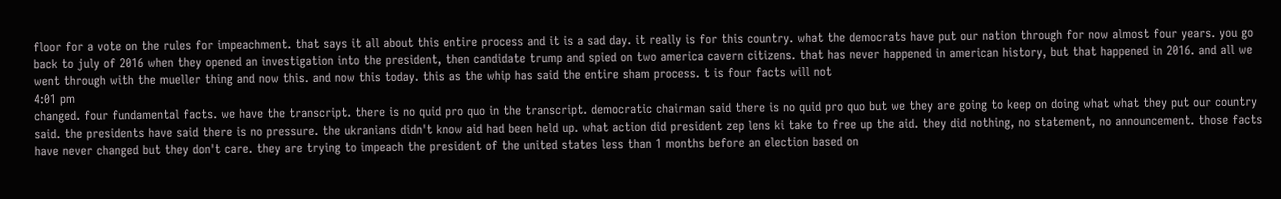floor for a vote on the rules for impeachment. that says it all about this entire process and it is a sad day. it really is for this country. what the democrats have put our nation through for now almost four years. you go back to july of 2016 when they opened an investigation into the president, then candidate trump and spied on two america cavern citizens. that has never happened in american history, but that happened in 2016. and all we went through with the mueller thing and now this. and now this today. this as the whip has said the entire sham process. t is four facts will not
4:01 pm
changed. four fundamental facts. we have the transcript. there is no quid pro quo in the transcript. democratic chairman said there is no quid pro quo but we they are going to keep on doing what what they put our country said. the presidents have said there is no pressure. the ukranians didn't know aid had been held up. what action did president zep lens ki take to free up the aid. they did nothing, no statement, no announcement. those facts have never changed but they don't care. they are trying to impeach the president of the united states less than 1 months before an election based on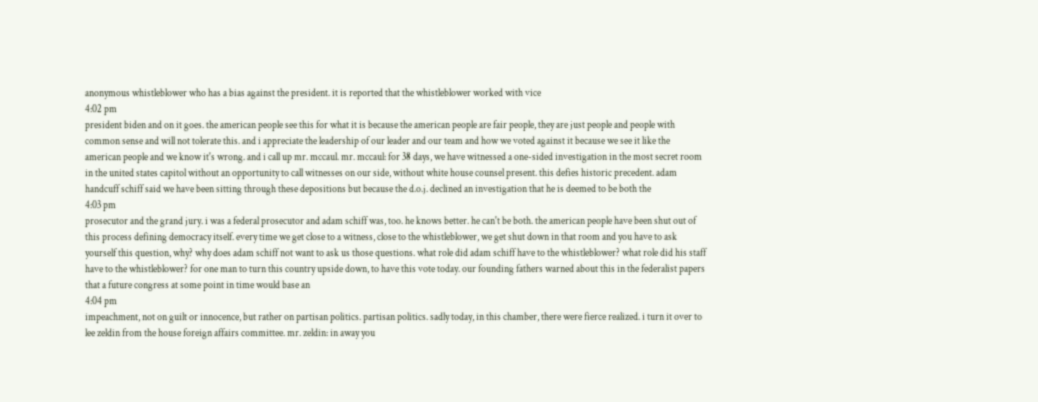anonymous whistleblower who has a bias against the president. it is reported that the whistleblower worked with vice
4:02 pm
president biden and on it goes. the american people see this for what it is because the american people are fair people, they are just people and people with common sense and will not tolerate this. and i appreciate the leadership of our leader and our team and how we voted against it because we see it like the american people and we know it's wrong. and i call up mr. mccaul. mr. mccaul: for 38 days, we have witnessed a one-sided investigation in the most secret room in the united states capitol without an opportunity to call witnesses on our side, without white house counsel present. this defies historic precedent. adam handcuff schiff said we have been sitting through these depositions but because the d.o.j. declined an investigation that he is deemed to be both the
4:03 pm
prosecutor and the grand jury. i was a federal prosecutor and adam schiff was, too. he knows better. he can't be both. the american people have been shut out of this process defining democracy itself. every time we get close to a witness, close to the whistleblower, we get shut down in that room and you have to ask yourself this question, why? why does adam schiff not want to ask us those questions. what role did adam schiff have to the whistleblower? what role did his staff have to the whistleblower? for one man to turn this country upside down, to have this vote today. our founding fathers warned about this in the federalist papers that a future congress at some point in time would base an
4:04 pm
impeachment, not on guilt or innocence, but rather on partisan politics. partisan politics. sadly today, in this chamber, there were fierce realized. i turn it over to lee zeldin from the house foreign affairs committee. mr. zeldin: in away you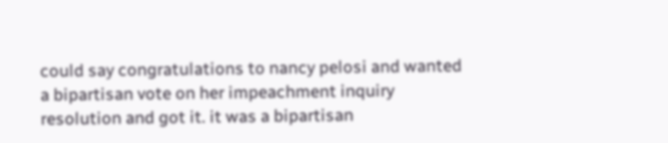could say congratulations to nancy pelosi and wanted a bipartisan vote on her impeachment inquiry resolution and got it. it was a bipartisan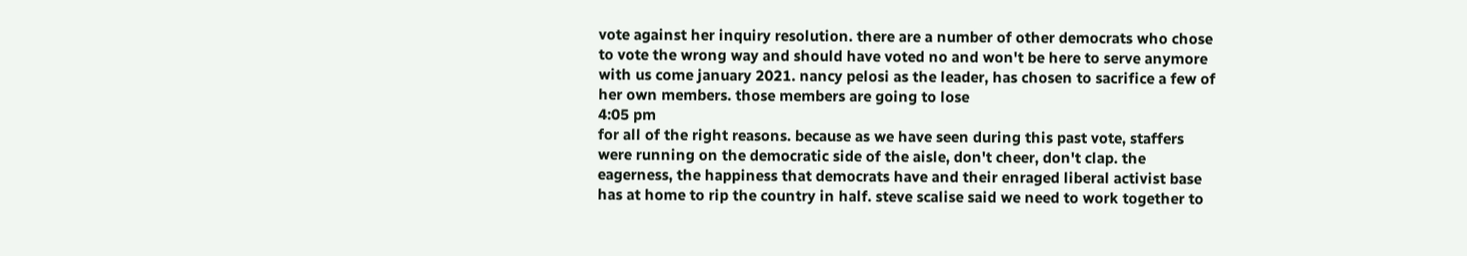vote against her inquiry resolution. there are a number of other democrats who chose to vote the wrong way and should have voted no and won't be here to serve anymore with us come january 2021. nancy pelosi as the leader, has chosen to sacrifice a few of her own members. those members are going to lose
4:05 pm
for all of the right reasons. because as we have seen during this past vote, staffers were running on the democratic side of the aisle, don't cheer, don't clap. the eagerness, the happiness that democrats have and their enraged liberal activist base has at home to rip the country in half. steve scalise said we need to work together to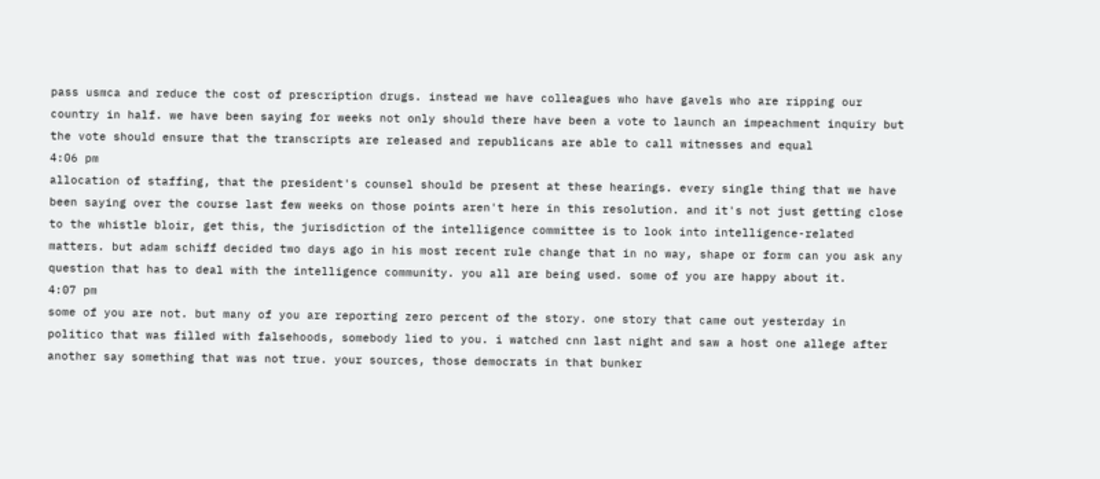pass usmca and reduce the cost of prescription drugs. instead we have colleagues who have gavels who are ripping our country in half. we have been saying for weeks not only should there have been a vote to launch an impeachment inquiry but the vote should ensure that the transcripts are released and republicans are able to call witnesses and equal
4:06 pm
allocation of staffing, that the president's counsel should be present at these hearings. every single thing that we have been saying over the course last few weeks on those points aren't here in this resolution. and it's not just getting close to the whistle bloir, get this, the jurisdiction of the intelligence committee is to look into intelligence-related matters. but adam schiff decided two days ago in his most recent rule change that in no way, shape or form can you ask any question that has to deal with the intelligence community. you all are being used. some of you are happy about it.
4:07 pm
some of you are not. but many of you are reporting zero percent of the story. one story that came out yesterday in politico that was filled with falsehoods, somebody lied to you. i watched cnn last night and saw a host one allege after another say something that was not true. your sources, those democrats in that bunker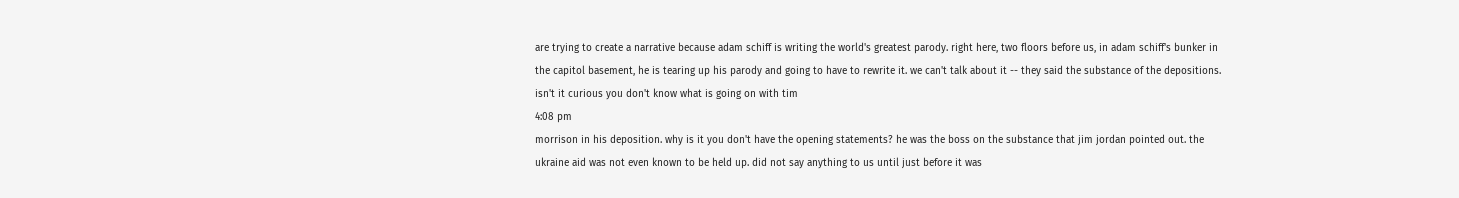are trying to create a narrative because adam schiff is writing the world's greatest parody. right here, two floors before us, in adam schiff's bunker in the capitol basement, he is tearing up his parody and going to have to rewrite it. we can't talk about it -- they said the substance of the depositions. isn't it curious you don't know what is going on with tim
4:08 pm
morrison in his deposition. why is it you don't have the opening statements? he was the boss on the substance that jim jordan pointed out. the ukraine aid was not even known to be held up. did not say anything to us until just before it was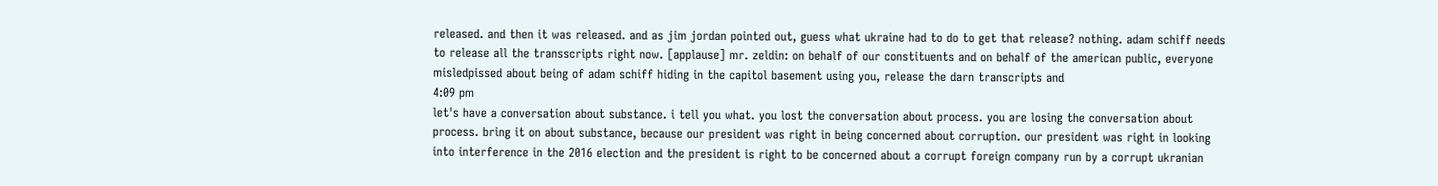released. and then it was released. and as jim jordan pointed out, guess what ukraine had to do to get that release? nothing. adam schiff needs to release all the transscripts right now. [applause] mr. zeldin: on behalf of our constituents and on behalf of the american public, everyone misledpissed about being of adam schiff hiding in the capitol basement using you, release the darn transcripts and
4:09 pm
let's have a conversation about substance. i tell you what. you lost the conversation about process. you are losing the conversation about process. bring it on about substance, because our president was right in being concerned about corruption. our president was right in looking into interference in the 2016 election and the president is right to be concerned about a corrupt foreign company run by a corrupt ukranian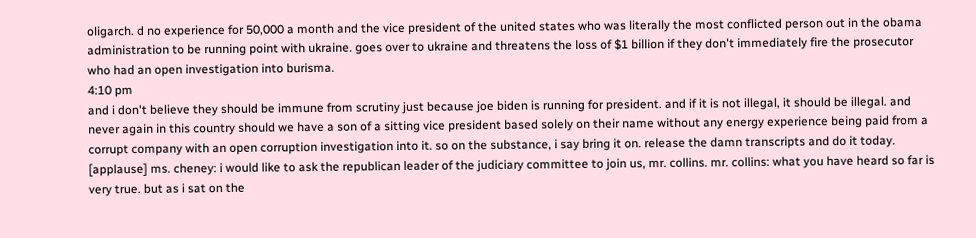oligarch. d no experience for 50,000 a month and the vice president of the united states who was literally the most conflicted person out in the obama administration to be running point with ukraine. goes over to ukraine and threatens the loss of $1 billion if they don't immediately fire the prosecutor who had an open investigation into burisma.
4:10 pm
and i don't believe they should be immune from scrutiny just because joe biden is running for president. and if it is not illegal, it should be illegal. and never again in this country should we have a son of a sitting vice president based solely on their name without any energy experience being paid from a corrupt company with an open corruption investigation into it. so on the substance, i say bring it on. release the damn transcripts and do it today. [applause] ms. cheney: i would like to ask the republican leader of the judiciary committee to join us, mr. collins. mr. collins: what you have heard so far is very true. but as i sat on the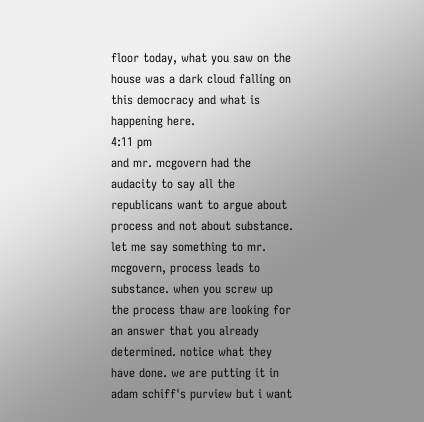floor today, what you saw on the house was a dark cloud falling on this democracy and what is happening here.
4:11 pm
and mr. mcgovern had the audacity to say all the republicans want to argue about process and not about substance. let me say something to mr. mcgovern, process leads to substance. when you screw up the process thaw are looking for an answer that you already determined. notice what they have done. we are putting it in adam schiff's purview but i want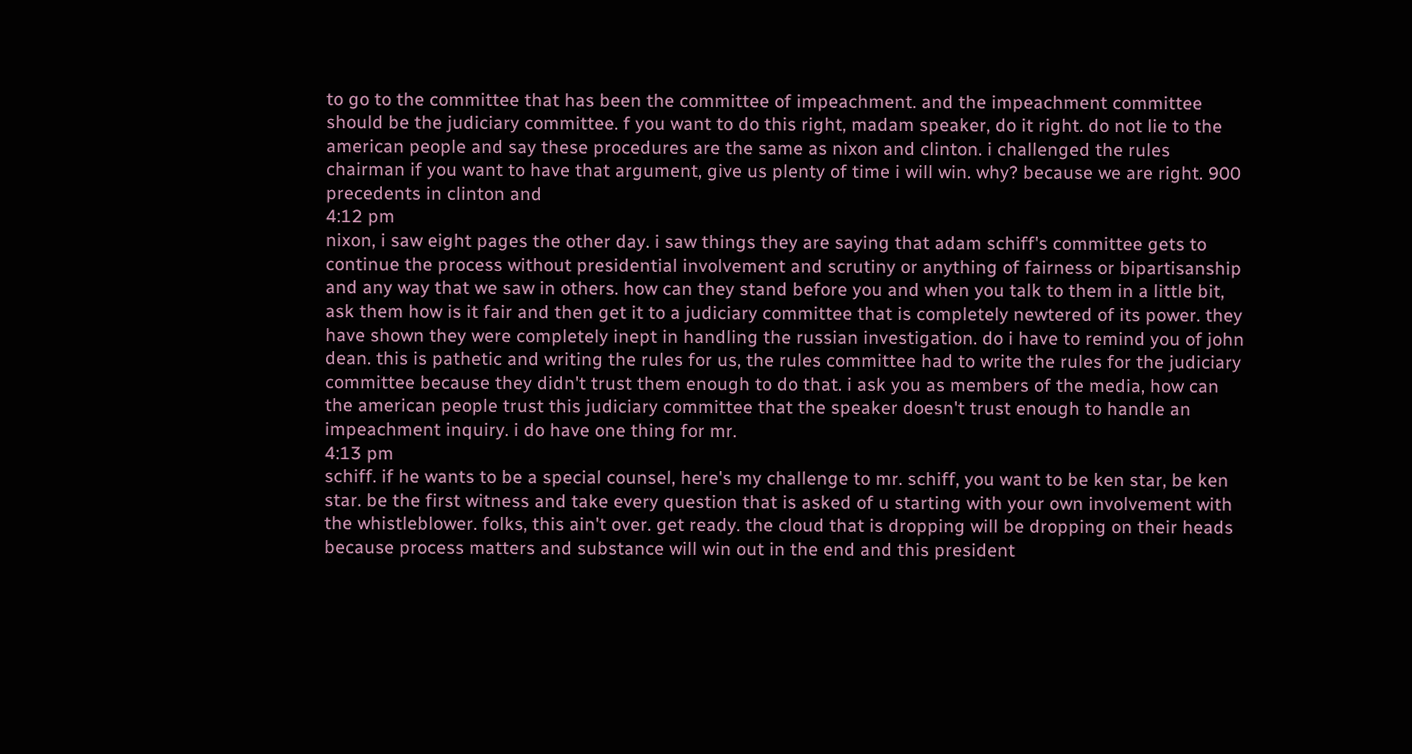to go to the committee that has been the committee of impeachment. and the impeachment committee should be the judiciary committee. f you want to do this right, madam speaker, do it right. do not lie to the american people and say these procedures are the same as nixon and clinton. i challenged the rules chairman if you want to have that argument, give us plenty of time i will win. why? because we are right. 900 precedents in clinton and
4:12 pm
nixon, i saw eight pages the other day. i saw things they are saying that adam schiff's committee gets to continue the process without presidential involvement and scrutiny or anything of fairness or bipartisanship and any way that we saw in others. how can they stand before you and when you talk to them in a little bit, ask them how is it fair and then get it to a judiciary committee that is completely newtered of its power. they have shown they were completely inept in handling the russian investigation. do i have to remind you of john dean. this is pathetic and writing the rules for us, the rules committee had to write the rules for the judiciary committee because they didn't trust them enough to do that. i ask you as members of the media, how can the american people trust this judiciary committee that the speaker doesn't trust enough to handle an impeachment inquiry. i do have one thing for mr.
4:13 pm
schiff. if he wants to be a special counsel, here's my challenge to mr. schiff, you want to be ken star, be ken star. be the first witness and take every question that is asked of u starting with your own involvement with the whistleblower. folks, this ain't over. get ready. the cloud that is dropping will be dropping on their heads because process matters and substance will win out in the end and this president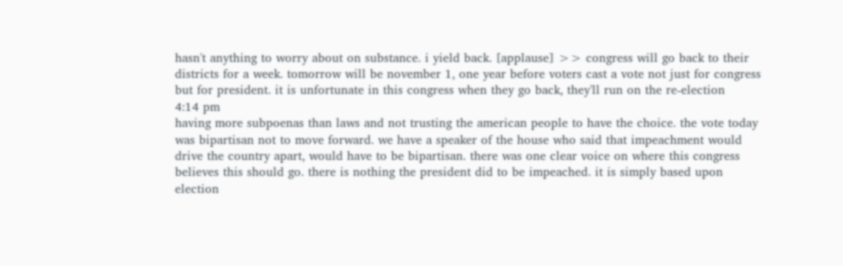hasn't anything to worry about on substance. i yield back. [applause] >> congress will go back to their districts for a week. tomorrow will be november 1, one year before voters cast a vote not just for congress but for president. it is unfortunate in this congress when they go back, they'll run on the re-election
4:14 pm
having more subpoenas than laws and not trusting the american people to have the choice. the vote today was bipartisan not to move forward. we have a speaker of the house who said that impeachment would drive the country apart, would have to be bipartisan. there was one clear voice on where this congress believes this should go. there is nothing the president did to be impeached. it is simply based upon election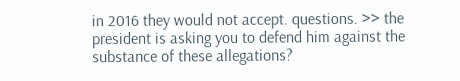in 2016 they would not accept. questions. >> the president is asking you to defend him against the substance of these allegations?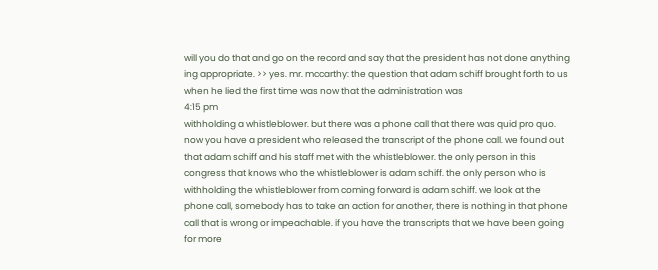will you do that and go on the record and say that the president has not done anything ing appropriate. >> yes. mr. mccarthy: the question that adam schiff brought forth to us when he lied the first time was now that the administration was
4:15 pm
withholding a whistleblower. but there was a phone call that there was quid pro quo. now you have a president who released the transcript of the phone call. we found out that adam schiff and his staff met with the whistleblower. the only person in this congress that knows who the whistleblower is adam schiff. the only person who is withholding the whistleblower from coming forward is adam schiff. we look at the phone call, somebody has to take an action for another, there is nothing in that phone call that is wrong or impeachable. if you have the transcripts that we have been going for more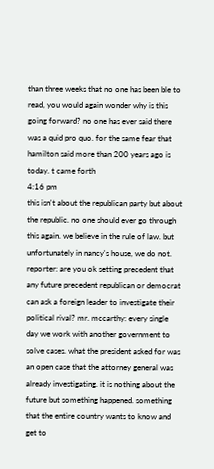than three weeks that no one has been ble to read, you would again wonder why is this going forward? no one has ever said there was a quid pro quo. for the same fear that hamilton said more than 200 years ago is today. t came forth
4:16 pm
this isn't about the republican party but about the republic. no one should ever go through this again. we believe in the rule of law. but unfortunately in nancy's house, we do not. reporter: are you ok setting precedent that any future precedent republican or democrat can ask a foreign leader to investigate their political rival? mr. mccarthy: every single day we work with another government to solve cases. what the president asked for was an open case that the attorney general was already investigating. it is nothing about the future but something happened. something that the entire country wants to know and get to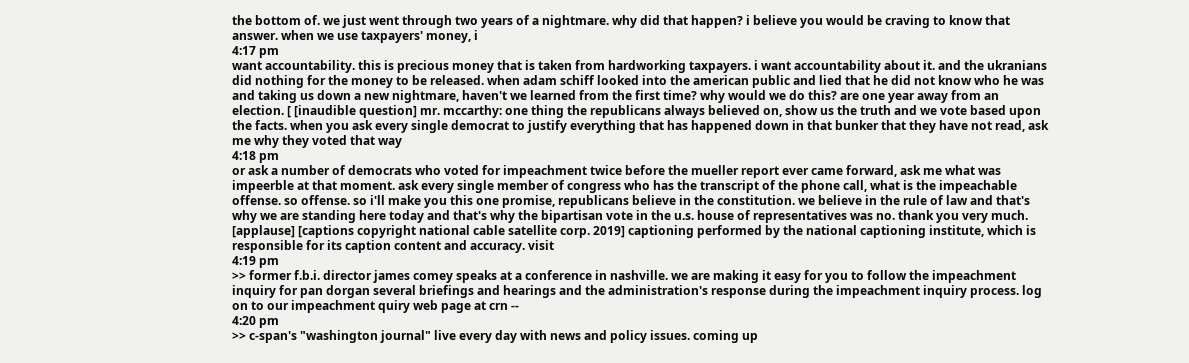the bottom of. we just went through two years of a nightmare. why did that happen? i believe you would be craving to know that answer. when we use taxpayers' money, i
4:17 pm
want accountability. this is precious money that is taken from hardworking taxpayers. i want accountability about it. and the ukranians did nothing for the money to be released. when adam schiff looked into the american public and lied that he did not know who he was and taking us down a new nightmare, haven't we learned from the first time? why would we do this? are one year away from an election. [ [inaudible question] mr. mccarthy: one thing the republicans always believed on, show us the truth and we vote based upon the facts. when you ask every single democrat to justify everything that has happened down in that bunker that they have not read, ask me why they voted that way
4:18 pm
or ask a number of democrats who voted for impeachment twice before the mueller report ever came forward, ask me what was impeerble at that moment. ask every single member of congress who has the transcript of the phone call, what is the impeachable offense. so offense. so i'll make you this one promise, republicans believe in the constitution. we believe in the rule of law and that's why we are standing here today and that's why the bipartisan vote in the u.s. house of representatives was no. thank you very much. [applause] [captions copyright national cable satellite corp. 2019] captioning performed by the national captioning institute, which is responsible for its caption content and accuracy. visit
4:19 pm
>> former f.b.i. director james comey speaks at a conference in nashville. we are making it easy for you to follow the impeachment inquiry for pan dorgan several briefings and hearings and the administration's response during the impeachment inquiry process. log on to our impeachment quiry web page at crn --
4:20 pm
>> c-span's "washington journal" live every day with news and policy issues. coming up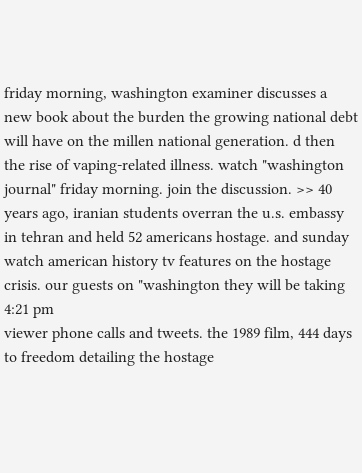friday morning, washington examiner discusses a new book about the burden the growing national debt will have on the millen national generation. d then the rise of vaping-related illness. watch "washington journal" friday morning. join the discussion. >> 40 years ago, iranian students overran the u.s. embassy in tehran and held 52 americans hostage. and sunday watch american history tv features on the hostage crisis. our guests on "washington they will be taking
4:21 pm
viewer phone calls and tweets. the 1989 film, 444 days to freedom detailing the hostage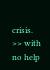crisis. >> with no help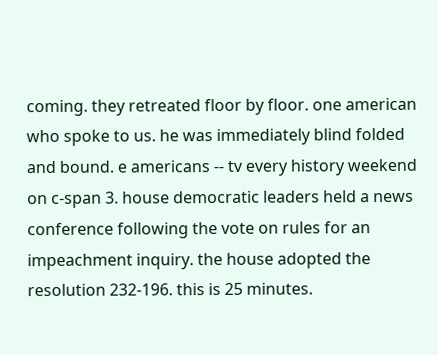coming. they retreated floor by floor. one american who spoke to us. he was immediately blind folded and bound. e americans -- tv every history weekend on c-span 3. house democratic leaders held a news conference following the vote on rules for an impeachment inquiry. the house adopted the resolution 232-196. this is 25 minutes.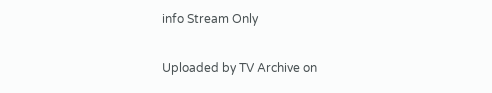info Stream Only

Uploaded by TV Archive on